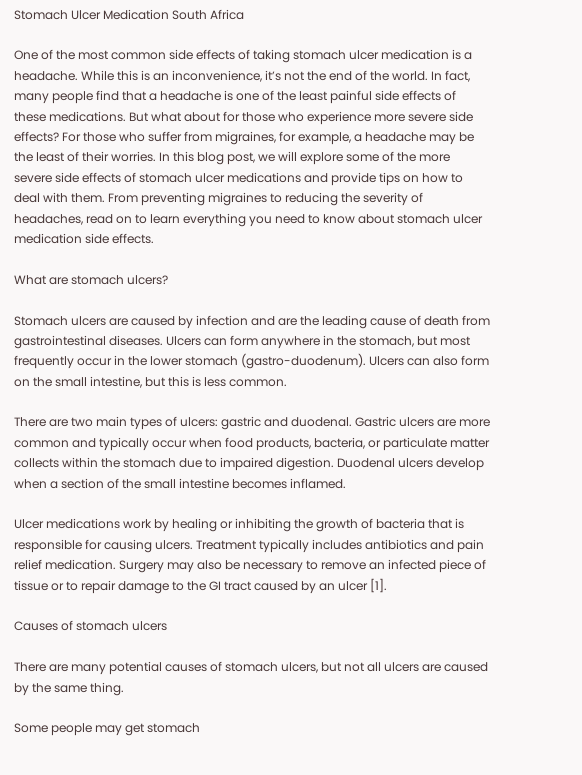Stomach Ulcer Medication South Africa

One of the most common side effects of taking stomach ulcer medication is a headache. While this is an inconvenience, it’s not the end of the world. In fact, many people find that a headache is one of the least painful side effects of these medications. But what about for those who experience more severe side effects? For those who suffer from migraines, for example, a headache may be the least of their worries. In this blog post, we will explore some of the more severe side effects of stomach ulcer medications and provide tips on how to deal with them. From preventing migraines to reducing the severity of headaches, read on to learn everything you need to know about stomach ulcer medication side effects.

What are stomach ulcers?

Stomach ulcers are caused by infection and are the leading cause of death from gastrointestinal diseases. Ulcers can form anywhere in the stomach, but most frequently occur in the lower stomach (gastro-duodenum). Ulcers can also form on the small intestine, but this is less common.

There are two main types of ulcers: gastric and duodenal. Gastric ulcers are more common and typically occur when food products, bacteria, or particulate matter collects within the stomach due to impaired digestion. Duodenal ulcers develop when a section of the small intestine becomes inflamed.

Ulcer medications work by healing or inhibiting the growth of bacteria that is responsible for causing ulcers. Treatment typically includes antibiotics and pain relief medication. Surgery may also be necessary to remove an infected piece of tissue or to repair damage to the GI tract caused by an ulcer [1].

Causes of stomach ulcers

There are many potential causes of stomach ulcers, but not all ulcers are caused by the same thing.

Some people may get stomach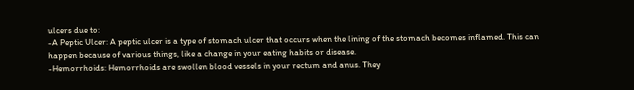ulcers due to:
-A Peptic Ulcer: A peptic ulcer is a type of stomach ulcer that occurs when the lining of the stomach becomes inflamed. This can happen because of various things, like a change in your eating habits or disease.
-Hemorrhoids: Hemorrhoids are swollen blood vessels in your rectum and anus. They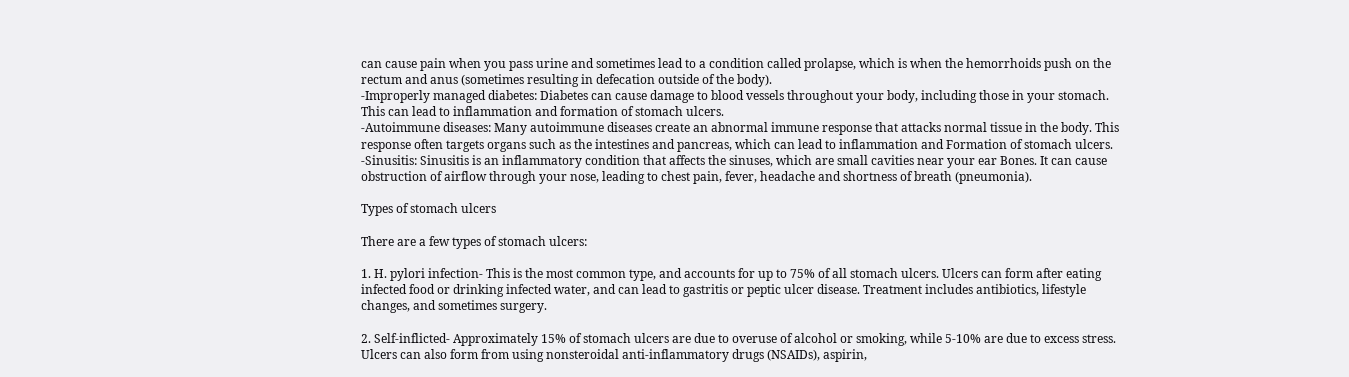can cause pain when you pass urine and sometimes lead to a condition called prolapse, which is when the hemorrhoids push on the rectum and anus (sometimes resulting in defecation outside of the body).
-Improperly managed diabetes: Diabetes can cause damage to blood vessels throughout your body, including those in your stomach. This can lead to inflammation and formation of stomach ulcers.
-Autoimmune diseases: Many autoimmune diseases create an abnormal immune response that attacks normal tissue in the body. This response often targets organs such as the intestines and pancreas, which can lead to inflammation and Formation of stomach ulcers.
-Sinusitis: Sinusitis is an inflammatory condition that affects the sinuses, which are small cavities near your ear Bones. It can cause obstruction of airflow through your nose, leading to chest pain, fever, headache and shortness of breath (pneumonia).

Types of stomach ulcers

There are a few types of stomach ulcers:

1. H. pylori infection- This is the most common type, and accounts for up to 75% of all stomach ulcers. Ulcers can form after eating infected food or drinking infected water, and can lead to gastritis or peptic ulcer disease. Treatment includes antibiotics, lifestyle changes, and sometimes surgery.

2. Self-inflicted- Approximately 15% of stomach ulcers are due to overuse of alcohol or smoking, while 5-10% are due to excess stress. Ulcers can also form from using nonsteroidal anti-inflammatory drugs (NSAIDs), aspirin,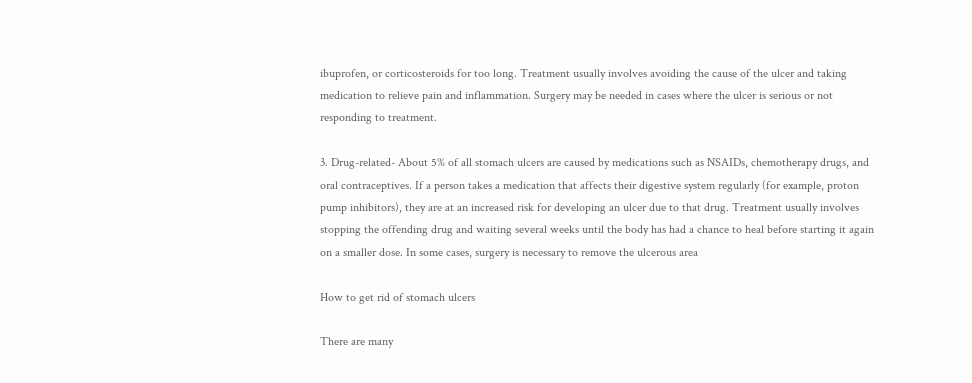ibuprofen, or corticosteroids for too long. Treatment usually involves avoiding the cause of the ulcer and taking medication to relieve pain and inflammation. Surgery may be needed in cases where the ulcer is serious or not responding to treatment.

3. Drug-related- About 5% of all stomach ulcers are caused by medications such as NSAIDs, chemotherapy drugs, and oral contraceptives. If a person takes a medication that affects their digestive system regularly (for example, proton pump inhibitors), they are at an increased risk for developing an ulcer due to that drug. Treatment usually involves stopping the offending drug and waiting several weeks until the body has had a chance to heal before starting it again on a smaller dose. In some cases, surgery is necessary to remove the ulcerous area

How to get rid of stomach ulcers

There are many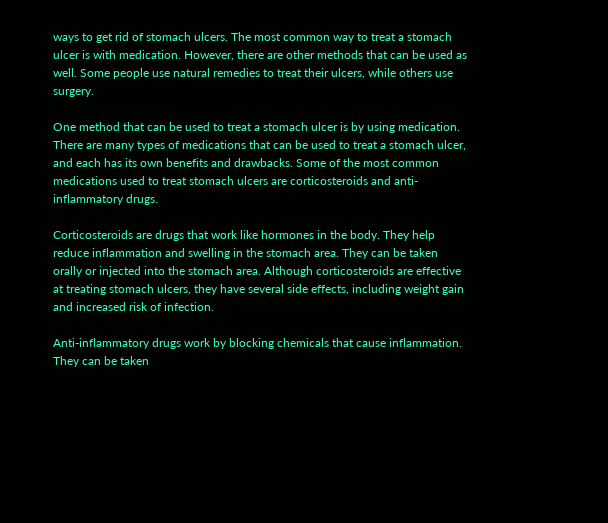ways to get rid of stomach ulcers. The most common way to treat a stomach ulcer is with medication. However, there are other methods that can be used as well. Some people use natural remedies to treat their ulcers, while others use surgery.

One method that can be used to treat a stomach ulcer is by using medication. There are many types of medications that can be used to treat a stomach ulcer, and each has its own benefits and drawbacks. Some of the most common medications used to treat stomach ulcers are corticosteroids and anti-inflammatory drugs.

Corticosteroids are drugs that work like hormones in the body. They help reduce inflammation and swelling in the stomach area. They can be taken orally or injected into the stomach area. Although corticosteroids are effective at treating stomach ulcers, they have several side effects, including weight gain and increased risk of infection.

Anti-inflammatory drugs work by blocking chemicals that cause inflammation. They can be taken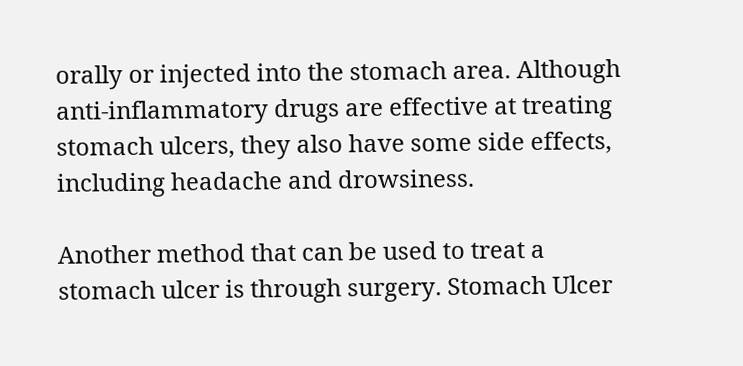orally or injected into the stomach area. Although anti-inflammatory drugs are effective at treating stomach ulcers, they also have some side effects, including headache and drowsiness.

Another method that can be used to treat a stomach ulcer is through surgery. Stomach Ulcer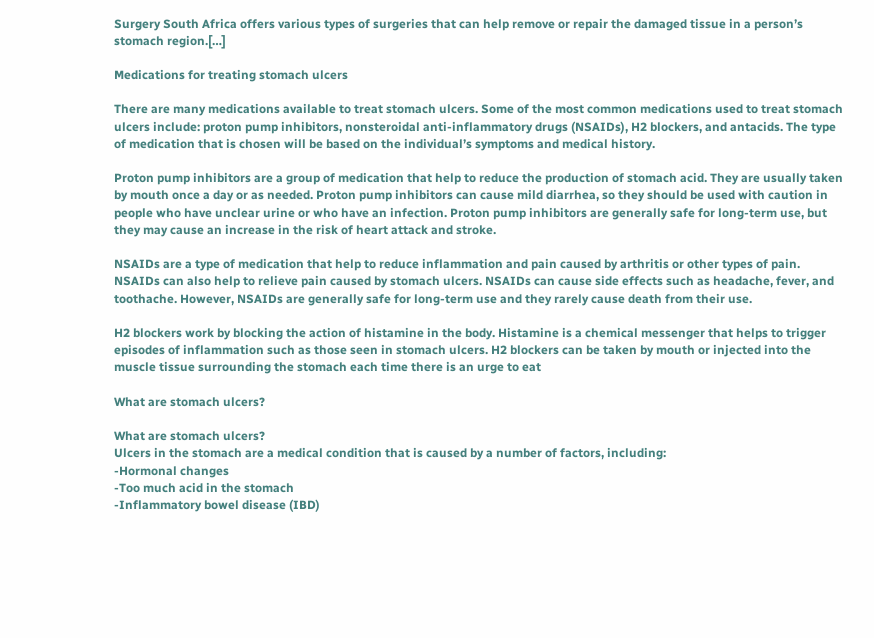Surgery South Africa offers various types of surgeries that can help remove or repair the damaged tissue in a person’s stomach region.[…]

Medications for treating stomach ulcers

There are many medications available to treat stomach ulcers. Some of the most common medications used to treat stomach ulcers include: proton pump inhibitors, nonsteroidal anti-inflammatory drugs (NSAIDs), H2 blockers, and antacids. The type of medication that is chosen will be based on the individual’s symptoms and medical history.

Proton pump inhibitors are a group of medication that help to reduce the production of stomach acid. They are usually taken by mouth once a day or as needed. Proton pump inhibitors can cause mild diarrhea, so they should be used with caution in people who have unclear urine or who have an infection. Proton pump inhibitors are generally safe for long-term use, but they may cause an increase in the risk of heart attack and stroke.

NSAIDs are a type of medication that help to reduce inflammation and pain caused by arthritis or other types of pain. NSAIDs can also help to relieve pain caused by stomach ulcers. NSAIDs can cause side effects such as headache, fever, and toothache. However, NSAIDs are generally safe for long-term use and they rarely cause death from their use.

H2 blockers work by blocking the action of histamine in the body. Histamine is a chemical messenger that helps to trigger episodes of inflammation such as those seen in stomach ulcers. H2 blockers can be taken by mouth or injected into the muscle tissue surrounding the stomach each time there is an urge to eat

What are stomach ulcers?

What are stomach ulcers?
Ulcers in the stomach are a medical condition that is caused by a number of factors, including:
-Hormonal changes
-Too much acid in the stomach
-Inflammatory bowel disease (IBD)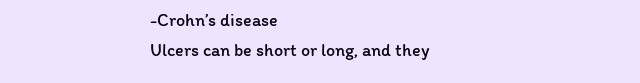-Crohn’s disease
Ulcers can be short or long, and they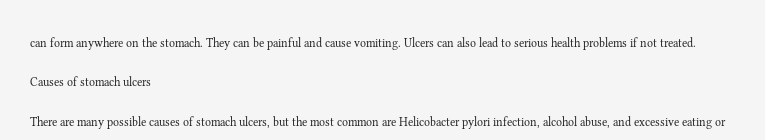can form anywhere on the stomach. They can be painful and cause vomiting. Ulcers can also lead to serious health problems if not treated.

Causes of stomach ulcers

There are many possible causes of stomach ulcers, but the most common are Helicobacter pylori infection, alcohol abuse, and excessive eating or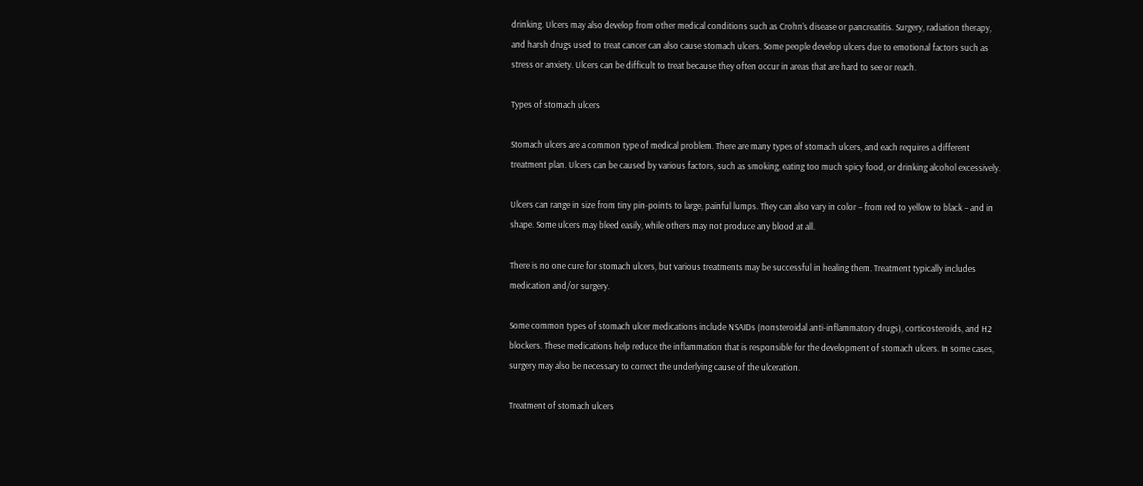drinking. Ulcers may also develop from other medical conditions such as Crohn’s disease or pancreatitis. Surgery, radiation therapy, and harsh drugs used to treat cancer can also cause stomach ulcers. Some people develop ulcers due to emotional factors such as stress or anxiety. Ulcers can be difficult to treat because they often occur in areas that are hard to see or reach.

Types of stomach ulcers

Stomach ulcers are a common type of medical problem. There are many types of stomach ulcers, and each requires a different treatment plan. Ulcers can be caused by various factors, such as smoking, eating too much spicy food, or drinking alcohol excessively.

Ulcers can range in size from tiny pin-points to large, painful lumps. They can also vary in color – from red to yellow to black – and in shape. Some ulcers may bleed easily, while others may not produce any blood at all.

There is no one cure for stomach ulcers, but various treatments may be successful in healing them. Treatment typically includes medication and/or surgery.

Some common types of stomach ulcer medications include NSAIDs (nonsteroidal anti-inflammatory drugs), corticosteroids, and H2 blockers. These medications help reduce the inflammation that is responsible for the development of stomach ulcers. In some cases, surgery may also be necessary to correct the underlying cause of the ulceration.

Treatment of stomach ulcers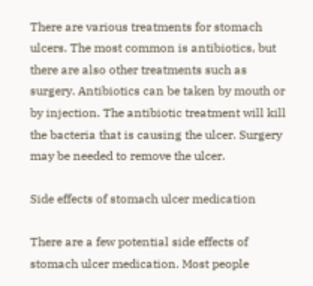There are various treatments for stomach ulcers. The most common is antibiotics, but there are also other treatments such as surgery. Antibiotics can be taken by mouth or by injection. The antibiotic treatment will kill the bacteria that is causing the ulcer. Surgery may be needed to remove the ulcer.

Side effects of stomach ulcer medication

There are a few potential side effects of stomach ulcer medication. Most people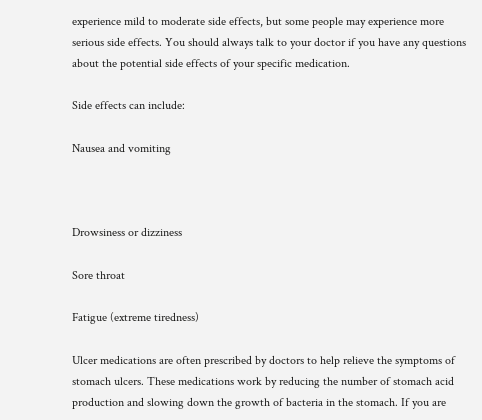experience mild to moderate side effects, but some people may experience more serious side effects. You should always talk to your doctor if you have any questions about the potential side effects of your specific medication.

Side effects can include:

Nausea and vomiting



Drowsiness or dizziness

Sore throat

Fatigue (extreme tiredness)

Ulcer medications are often prescribed by doctors to help relieve the symptoms of stomach ulcers. These medications work by reducing the number of stomach acid production and slowing down the growth of bacteria in the stomach. If you are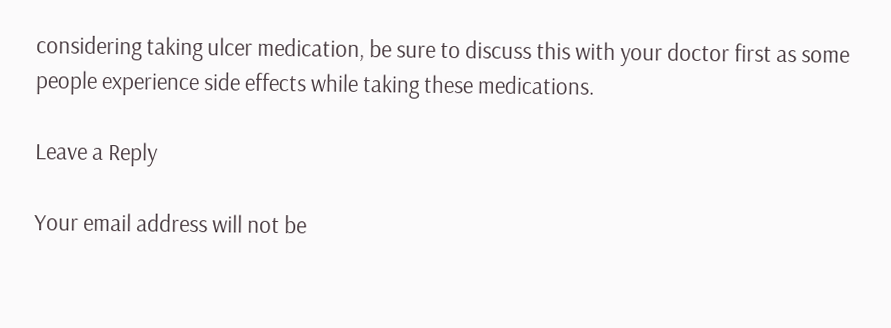considering taking ulcer medication, be sure to discuss this with your doctor first as some people experience side effects while taking these medications.

Leave a Reply

Your email address will not be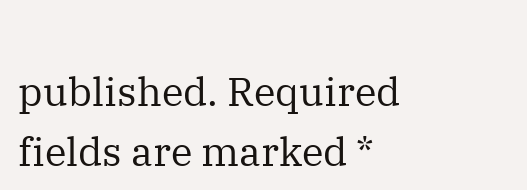published. Required fields are marked *